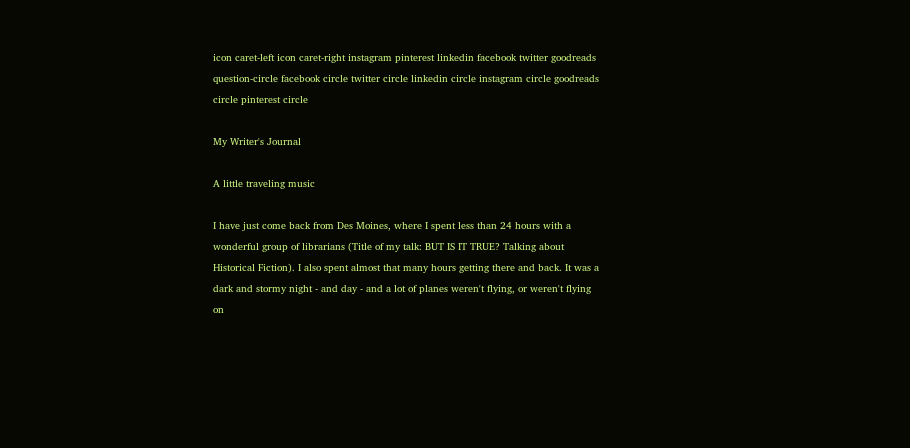icon caret-left icon caret-right instagram pinterest linkedin facebook twitter goodreads question-circle facebook circle twitter circle linkedin circle instagram circle goodreads circle pinterest circle

My Writer's Journal

A little traveling music

I have just come back from Des Moines, where I spent less than 24 hours with a wonderful group of librarians (Title of my talk: BUT IS IT TRUE? Talking about Historical Fiction). I also spent almost that many hours getting there and back. It was a dark and stormy night - and day - and a lot of planes weren't flying, or weren't flying on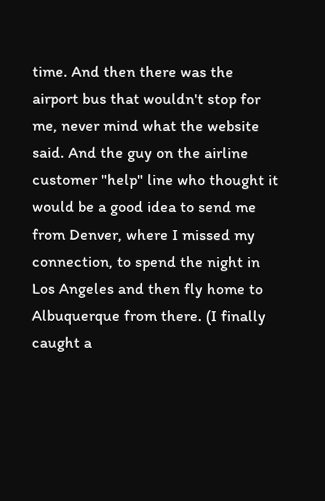time. And then there was the airport bus that wouldn't stop for me, never mind what the website said. And the guy on the airline customer "help" line who thought it would be a good idea to send me from Denver, where I missed my connection, to spend the night in Los Angeles and then fly home to Albuquerque from there. (I finally caught a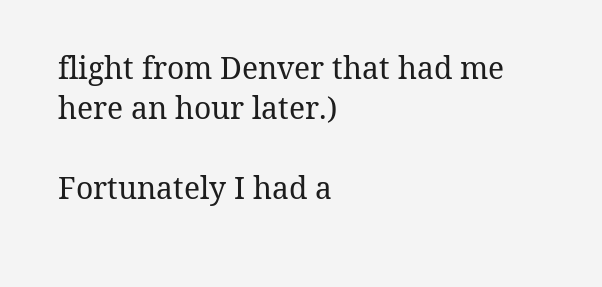flight from Denver that had me here an hour later.)

Fortunately I had a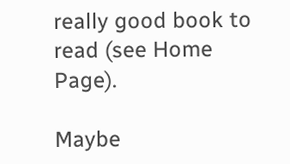really good book to read (see Home Page).

Maybe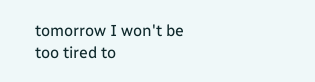tomorrow I won't be too tired to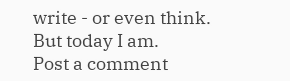write - or even think. But today I am.
Post a comment